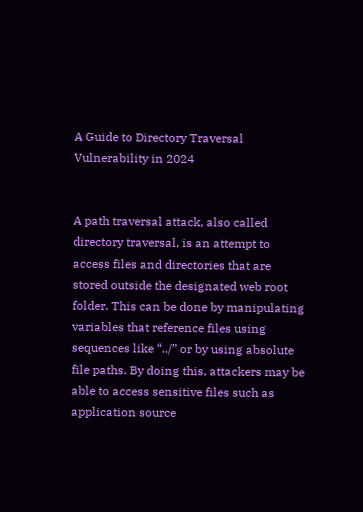A Guide to Directory Traversal Vulnerability in 2024


A path traversal attack, also called directory traversal, is an attempt to access files and directories that are stored outside the designated web root folder. This can be done by manipulating variables that reference files using sequences like “../” or by using absolute file paths. By doing this, attackers may be able to access sensitive files such as application source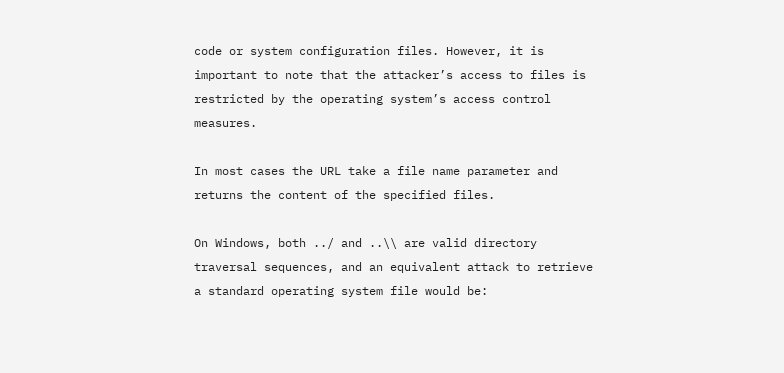code or system configuration files. However, it is important to note that the attacker’s access to files is restricted by the operating system’s access control measures.

In most cases the URL take a file name parameter and returns the content of the specified files.

On Windows, both ../ and ..\\ are valid directory traversal sequences, and an equivalent attack to retrieve a standard operating system file would be: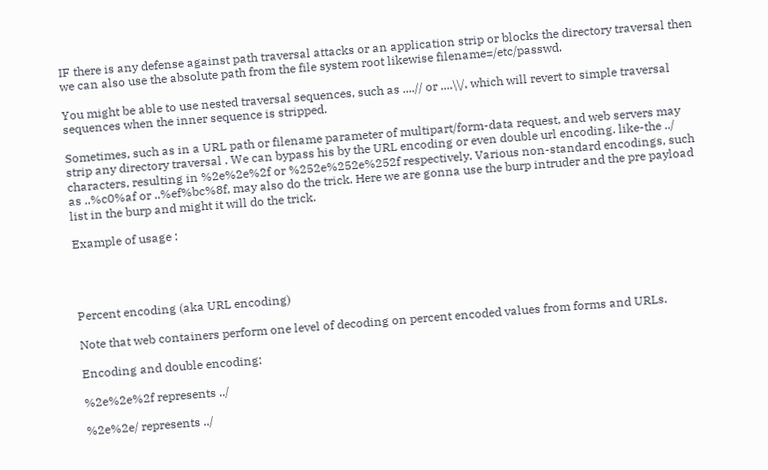IF there is any defense against path traversal attacks or an application strip or blocks the directory traversal then we can also use the absolute path from the file system root likewise filename=/etc/passwd.

You might be able to use nested traversal sequences, such as ....// or ....\\/, which will revert to simple traversal sequences when the inner sequence is stripped.

Sometimes, such as in a URL path or filename parameter of multipart/form-data request, and web servers may strip any directory traversal . We can bypass his by the URL encoding or even double url encoding. like-the ../ characters, resulting in %2e%2e%2f or %252e%252e%252f respectively. Various non-standard encodings, such as ..%c0%af or ..%ef%bc%8f, may also do the trick. Here we are gonna use the burp intruder and the pre payload list in the burp and might it will do the trick.

Example of usage :




Percent encoding (aka URL encoding)

Note that web containers perform one level of decoding on percent encoded values from forms and URLs.

Encoding and double encoding:

%2e%2e%2f represents ../

%2e%2e/ represents ../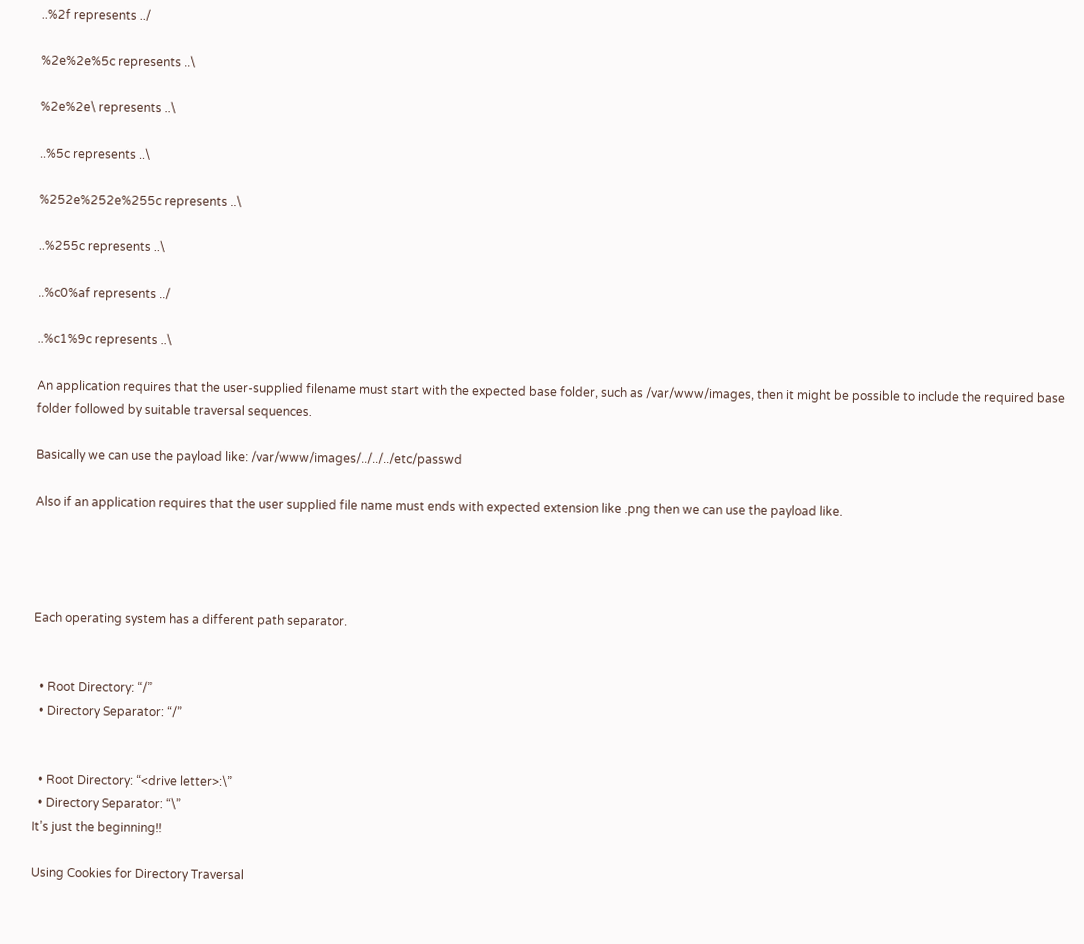..%2f represents ../

%2e%2e%5c represents ..\

%2e%2e\ represents ..\

..%5c represents ..\

%252e%252e%255c represents ..\

..%255c represents ..\

..%c0%af represents ../

..%c1%9c represents ..\

An application requires that the user-supplied filename must start with the expected base folder, such as /var/www/images, then it might be possible to include the required base folder followed by suitable traversal sequences.

Basically we can use the payload like: /var/www/images/../../../etc/passwd

Also if an application requires that the user supplied file name must ends with expected extension like .png then we can use the payload like.




Each operating system has a different path separator.


  • Root Directory: “/”
  • Directory Separator: “/”


  • Root Directory: “<drive letter>:\”
  • Directory Separator: “\”
It’s just the beginning!!

Using Cookies for Directory Traversal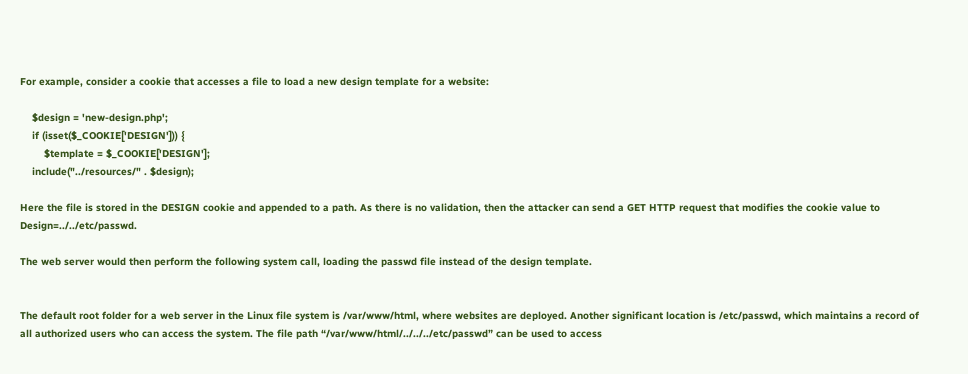For example, consider a cookie that accesses a file to load a new design template for a website:

    $design = 'new-design.php';
    if (isset($_COOKIE['DESIGN'])) {
        $template = $_COOKIE['DESIGN'];
    include("../resources/" . $design);

Here the file is stored in the DESIGN cookie and appended to a path. As there is no validation, then the attacker can send a GET HTTP request that modifies the cookie value to Design=../../etc/passwd.

The web server would then perform the following system call, loading the passwd file instead of the design template.


The default root folder for a web server in the Linux file system is /var/www/html, where websites are deployed. Another significant location is /etc/passwd, which maintains a record of all authorized users who can access the system. The file path “/var/www/html/../../../etc/passwd” can be used to access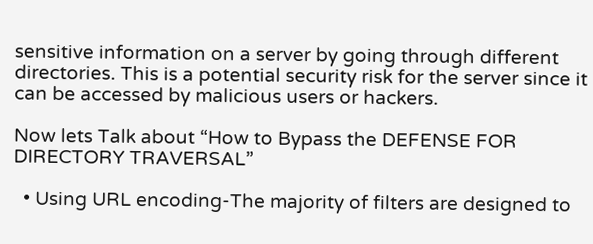sensitive information on a server by going through different directories. This is a potential security risk for the server since it can be accessed by malicious users or hackers.

Now lets Talk about “How to Bypass the DEFENSE FOR DIRECTORY TRAVERSAL”

  • Using URL encoding-The majority of filters are designed to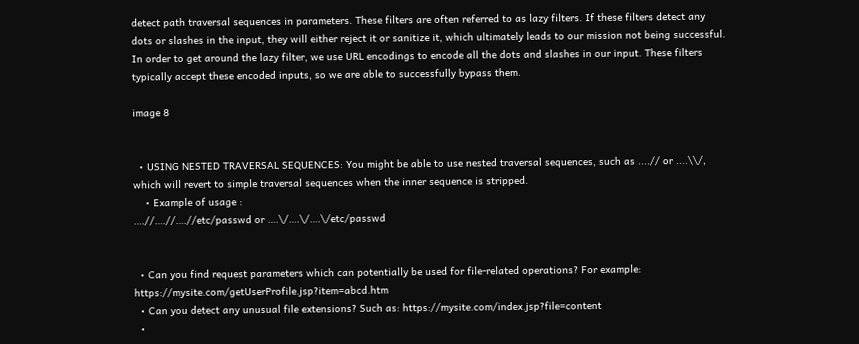detect path traversal sequences in parameters. These filters are often referred to as lazy filters. If these filters detect any dots or slashes in the input, they will either reject it or sanitize it, which ultimately leads to our mission not being successful. In order to get around the lazy filter, we use URL encodings to encode all the dots and slashes in our input. These filters typically accept these encoded inputs, so we are able to successfully bypass them.

image 8


  • USING NESTED TRAVERSAL SEQUENCES: You might be able to use nested traversal sequences, such as ....// or ....\\/, which will revert to simple traversal sequences when the inner sequence is stripped.
    • Example of usage :
….//….//….//etc/passwd or ….\/….\/….\/etc/passwd


  • Can you find request parameters which can potentially be used for file-related operations? For example: https://mysite.com/getUserProfile.jsp?item=abcd.htm
  • Can you detect any unusual file extensions? Such as: https://mysite.com/index.jsp?file=content
  •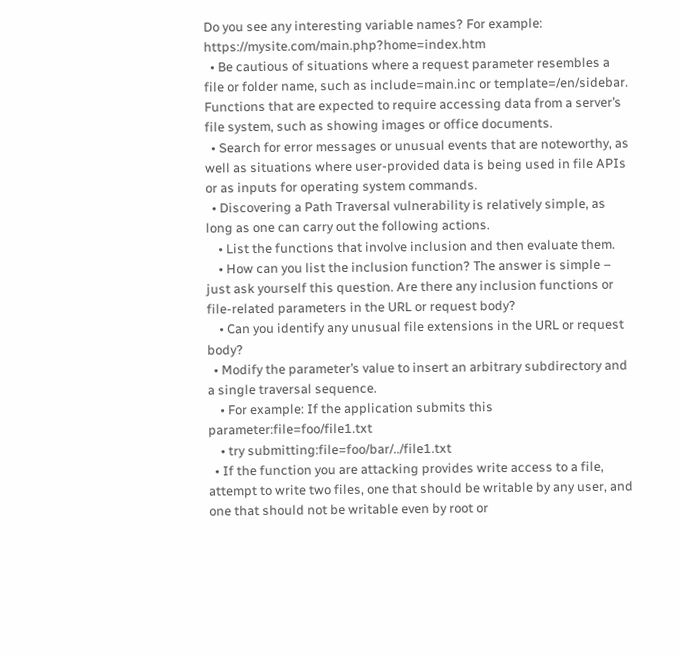Do you see any interesting variable names? For example:  https://mysite.com/main.php?home=index.htm
  • Be cautious of situations where a request parameter resembles a file or folder name, such as include=main.inc or template=/en/sidebar. Functions that are expected to require accessing data from a server’s file system, such as showing images or office documents.
  • Search for error messages or unusual events that are noteworthy, as well as situations where user-provided data is being used in file APIs or as inputs for operating system commands.
  • Discovering a Path Traversal vulnerability is relatively simple, as long as one can carry out the following actions.
    • List the functions that involve inclusion and then evaluate them.
    • How can you list the inclusion function? The answer is simple – just ask yourself this question. Are there any inclusion functions or file-related parameters in the URL or request body?
    • Can you identify any unusual file extensions in the URL or request body?
  • Modify the parameter’s value to insert an arbitrary subdirectory and a single traversal sequence.
    • For example: If the application submits this parameter:file=foo/file1.txt
    • try submitting:file=foo/bar/../file1.txt
  • If the function you are attacking provides write access to a file, attempt to write two files, one that should be writable by any user, and one that should not be writable even by root or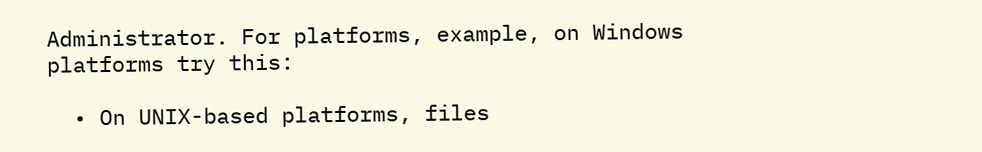Administrator. For platforms, example, on Windows platforms try this:

  • On UNIX-based platforms, files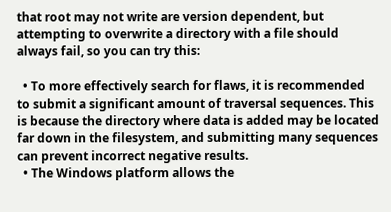that root may not write are version dependent, but attempting to overwrite a directory with a file should always fail, so you can try this:

  • To more effectively search for flaws, it is recommended to submit a significant amount of traversal sequences. This is because the directory where data is added may be located far down in the filesystem, and submitting many sequences can prevent incorrect negative results.
  • The Windows platform allows the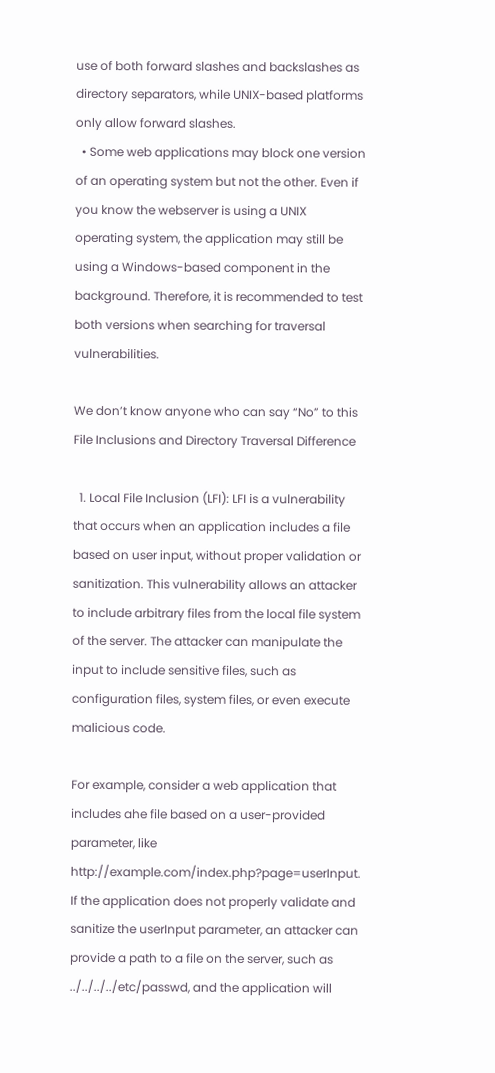use of both forward slashes and backslashes as directory separators, while UNIX-based platforms only allow forward slashes.
  • Some web applications may block one version of an operating system but not the other. Even if you know the webserver is using a UNIX operating system, the application may still be using a Windows-based component in the background. Therefore, it is recommended to test both versions when searching for traversal vulnerabilities.

We don’t know anyone who can say “No” to this File Inclusions and Directory Traversal Difference

  1. Local File Inclusion (LFI): LFI is a vulnerability that occurs when an application includes a file based on user input, without proper validation or sanitization. This vulnerability allows an attacker to include arbitrary files from the local file system of the server. The attacker can manipulate the input to include sensitive files, such as configuration files, system files, or even execute malicious code.

For example, consider a web application that includes ahe file based on a user-provided parameter, like http://example.com/index.php?page=userInput. If the application does not properly validate and sanitize the userInput parameter, an attacker can provide a path to a file on the server, such as ../../../../etc/passwd, and the application will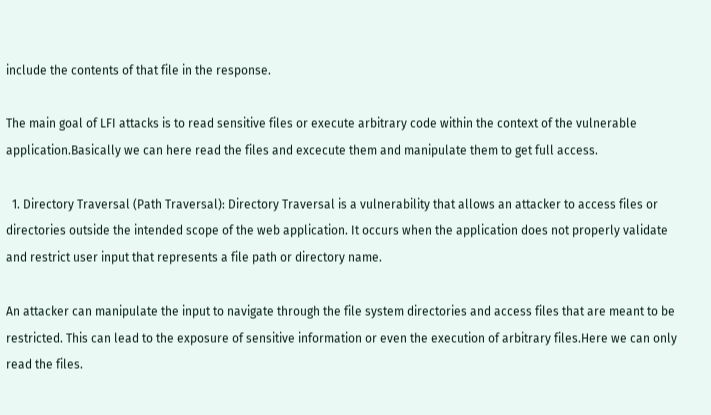include the contents of that file in the response.

The main goal of LFI attacks is to read sensitive files or execute arbitrary code within the context of the vulnerable application.Basically we can here read the files and excecute them and manipulate them to get full access.

  1. Directory Traversal (Path Traversal): Directory Traversal is a vulnerability that allows an attacker to access files or directories outside the intended scope of the web application. It occurs when the application does not properly validate and restrict user input that represents a file path or directory name.

An attacker can manipulate the input to navigate through the file system directories and access files that are meant to be restricted. This can lead to the exposure of sensitive information or even the execution of arbitrary files.Here we can only read the files.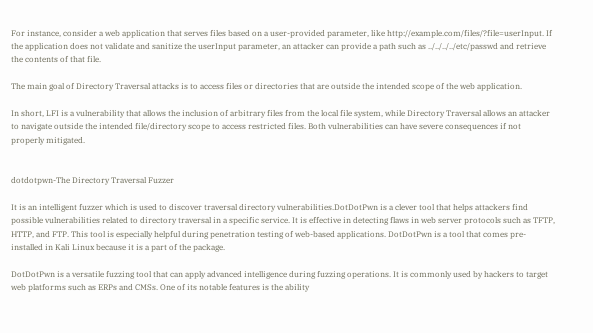For instance, consider a web application that serves files based on a user-provided parameter, like http://example.com/files/?file=userInput. If the application does not validate and sanitize the userInput parameter, an attacker can provide a path such as ../../../../etc/passwd and retrieve the contents of that file.

The main goal of Directory Traversal attacks is to access files or directories that are outside the intended scope of the web application.

In short, LFI is a vulnerability that allows the inclusion of arbitrary files from the local file system, while Directory Traversal allows an attacker to navigate outside the intended file/directory scope to access restricted files. Both vulnerabilities can have severe consequences if not properly mitigated.


dotdotpwn-The Directory Traversal Fuzzer

It is an intelligent fuzzer which is used to discover traversal directory vulnerabilities.DotDotPwn is a clever tool that helps attackers find possible vulnerabilities related to directory traversal in a specific service. It is effective in detecting flaws in web server protocols such as TFTP, HTTP, and FTP. This tool is especially helpful during penetration testing of web-based applications. DotDotPwn is a tool that comes pre-installed in Kali Linux because it is a part of the package.

DotDotPwn is a versatile fuzzing tool that can apply advanced intelligence during fuzzing operations. It is commonly used by hackers to target web platforms such as ERPs and CMSs. One of its notable features is the ability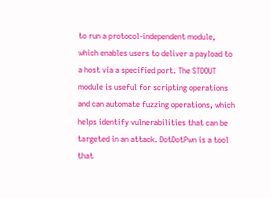to run a protocol-independent module, which enables users to deliver a payload to a host via a specified port. The STDOUT module is useful for scripting operations and can automate fuzzing operations, which helps identify vulnerabilities that can be targeted in an attack. DotDotPwn is a tool that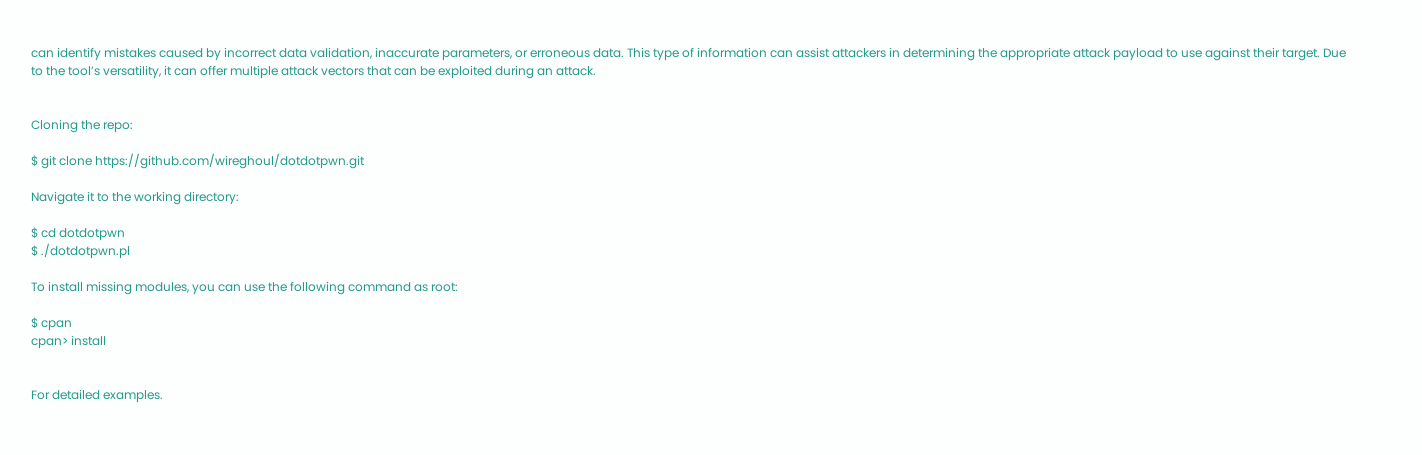can identify mistakes caused by incorrect data validation, inaccurate parameters, or erroneous data. This type of information can assist attackers in determining the appropriate attack payload to use against their target. Due to the tool’s versatility, it can offer multiple attack vectors that can be exploited during an attack.


Cloning the repo:

$ git clone https://github.com/wireghoul/dotdotpwn.git

Navigate it to the working directory:

$ cd dotdotpwn
$ ./dotdotpwn.pl

To install missing modules, you can use the following command as root:

$ cpan
cpan> install


For detailed examples.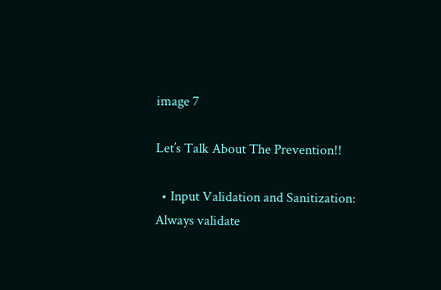image 7

Let’s Talk About The Prevention!!

  • Input Validation and Sanitization: Always validate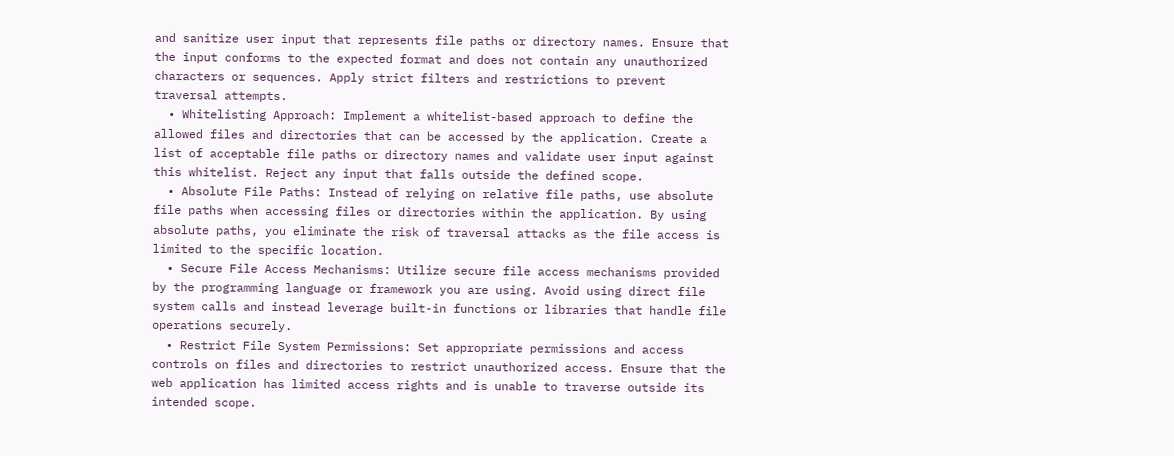and sanitize user input that represents file paths or directory names. Ensure that the input conforms to the expected format and does not contain any unauthorized characters or sequences. Apply strict filters and restrictions to prevent traversal attempts.
  • Whitelisting Approach: Implement a whitelist-based approach to define the allowed files and directories that can be accessed by the application. Create a list of acceptable file paths or directory names and validate user input against this whitelist. Reject any input that falls outside the defined scope.
  • Absolute File Paths: Instead of relying on relative file paths, use absolute file paths when accessing files or directories within the application. By using absolute paths, you eliminate the risk of traversal attacks as the file access is limited to the specific location.
  • Secure File Access Mechanisms: Utilize secure file access mechanisms provided by the programming language or framework you are using. Avoid using direct file system calls and instead leverage built-in functions or libraries that handle file operations securely.
  • Restrict File System Permissions: Set appropriate permissions and access controls on files and directories to restrict unauthorized access. Ensure that the web application has limited access rights and is unable to traverse outside its intended scope.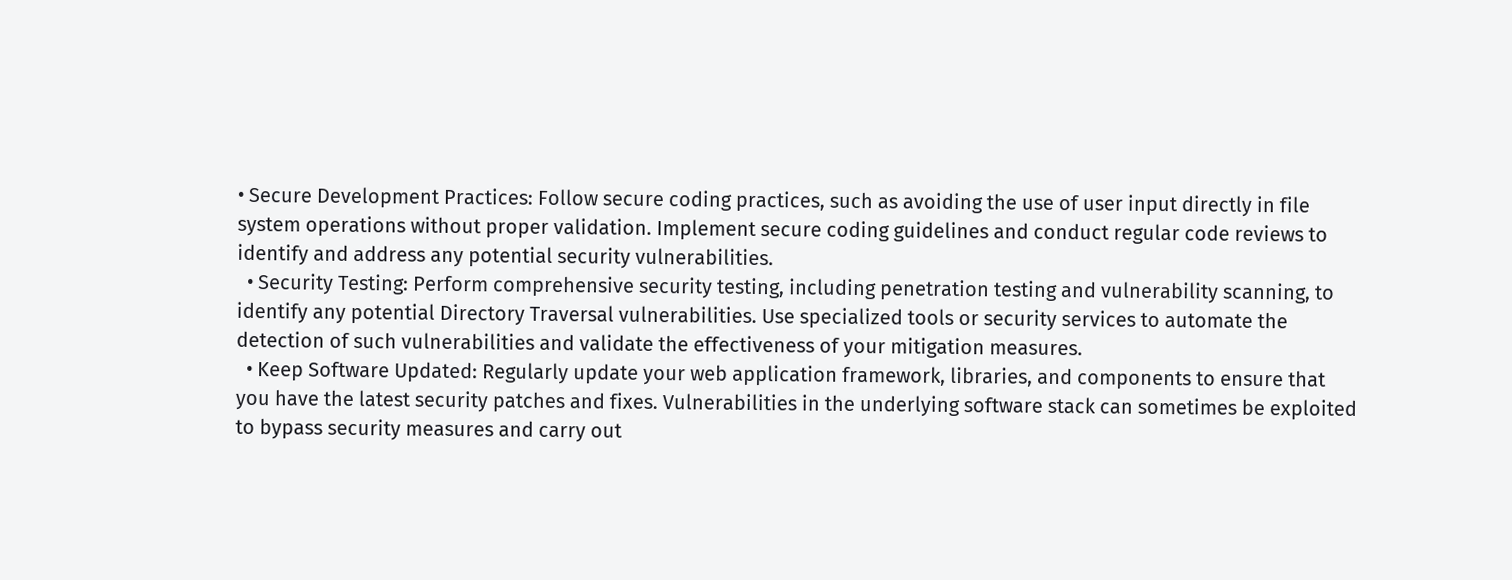• Secure Development Practices: Follow secure coding practices, such as avoiding the use of user input directly in file system operations without proper validation. Implement secure coding guidelines and conduct regular code reviews to identify and address any potential security vulnerabilities.
  • Security Testing: Perform comprehensive security testing, including penetration testing and vulnerability scanning, to identify any potential Directory Traversal vulnerabilities. Use specialized tools or security services to automate the detection of such vulnerabilities and validate the effectiveness of your mitigation measures.
  • Keep Software Updated: Regularly update your web application framework, libraries, and components to ensure that you have the latest security patches and fixes. Vulnerabilities in the underlying software stack can sometimes be exploited to bypass security measures and carry out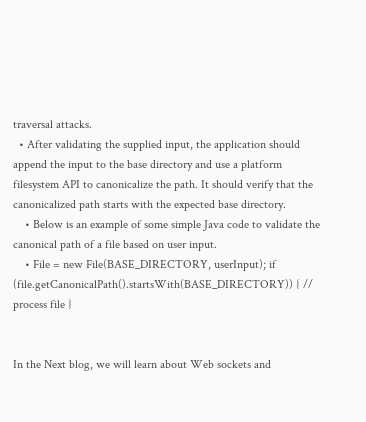traversal attacks.
  • After validating the supplied input, the application should append the input to the base directory and use a platform filesystem API to canonicalize the path. It should verify that the canonicalized path starts with the expected base directory.
    • Below is an example of some simple Java code to validate the canonical path of a file based on user input.
    • File = new File(BASE_DIRECTORY, userInput); if (file.getCanonicalPath().startsWith(BASE_DIRECTORY)) { // process file }


In the Next blog, we will learn about Web sockets and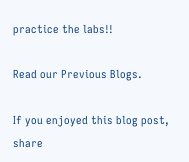practice the labs!!

Read our Previous Blogs.

If you enjoyed this blog post, share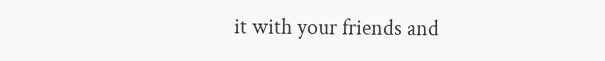it with your friends and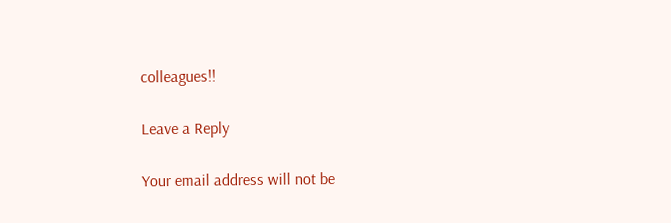colleagues!!

Leave a Reply

Your email address will not be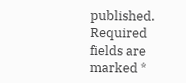published. Required fields are marked *